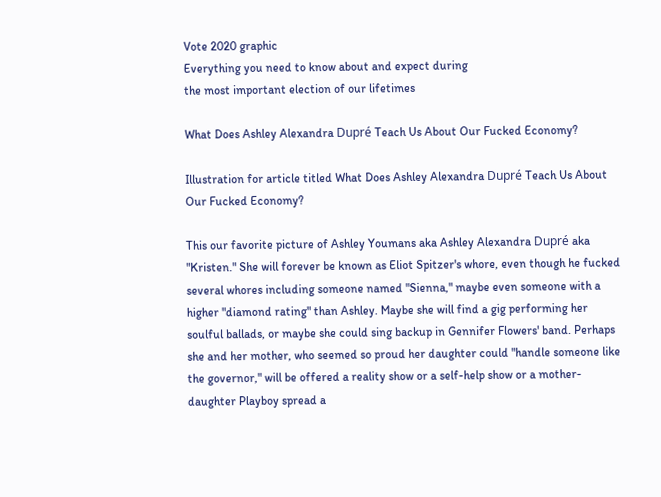Vote 2020 graphic
Everything you need to know about and expect during
the most important election of our lifetimes

What Does Ashley Alexandra Dupré Teach Us About Our Fucked Economy?

Illustration for article titled What Does Ashley Alexandra Dupré Teach Us About Our Fucked Economy?

This our favorite picture of Ashley Youmans aka Ashley Alexandra Dupré aka "Kristen." She will forever be known as Eliot Spitzer's whore, even though he fucked several whores including someone named "Sienna," maybe even someone with a higher "diamond rating" than Ashley. Maybe she will find a gig performing her soulful ballads, or maybe she could sing backup in Gennifer Flowers' band. Perhaps she and her mother, who seemed so proud her daughter could "handle someone like the governor," will be offered a reality show or a self-help show or a mother-daughter Playboy spread a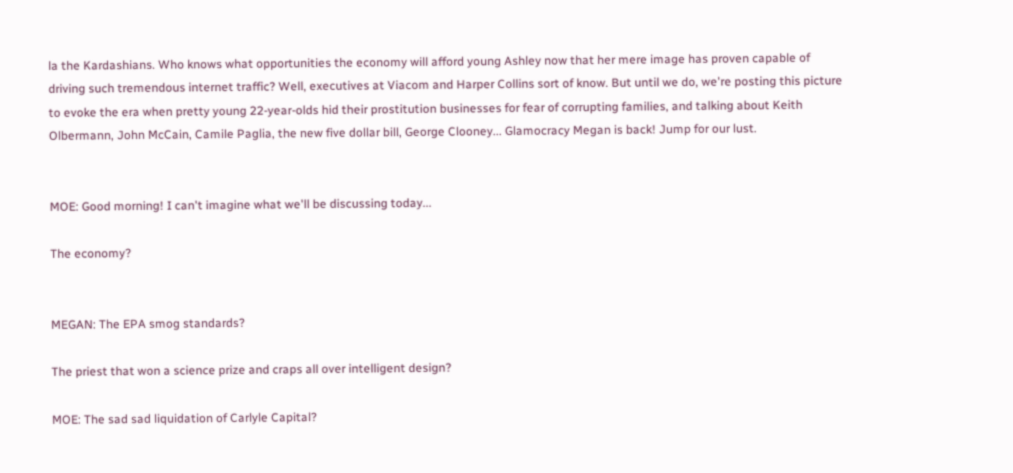la the Kardashians. Who knows what opportunities the economy will afford young Ashley now that her mere image has proven capable of driving such tremendous internet traffic? Well, executives at Viacom and Harper Collins sort of know. But until we do, we're posting this picture to evoke the era when pretty young 22-year-olds hid their prostitution businesses for fear of corrupting families, and talking about Keith Olbermann, John McCain, Camile Paglia, the new five dollar bill, George Clooney... Glamocracy Megan is back! Jump for our lust.


MOE: Good morning! I can't imagine what we'll be discussing today...

The economy?


MEGAN: The EPA smog standards?

The priest that won a science prize and craps all over intelligent design?

MOE: The sad sad liquidation of Carlyle Capital?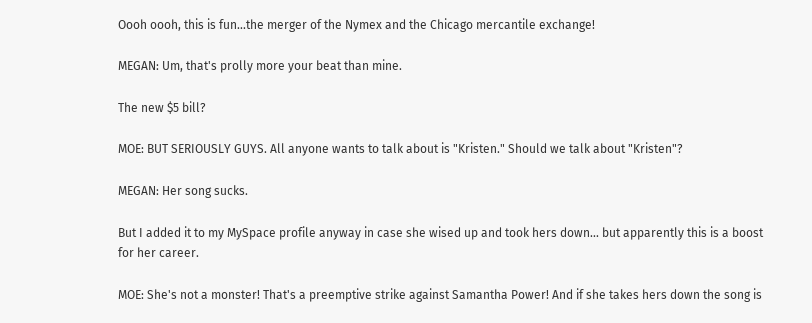Oooh oooh, this is fun...the merger of the Nymex and the Chicago mercantile exchange!

MEGAN: Um, that's prolly more your beat than mine.

The new $5 bill?

MOE: BUT SERIOUSLY GUYS. All anyone wants to talk about is "Kristen." Should we talk about "Kristen"?

MEGAN: Her song sucks.

But I added it to my MySpace profile anyway in case she wised up and took hers down... but apparently this is a boost for her career.

MOE: She's not a monster! That's a preemptive strike against Samantha Power! And if she takes hers down the song is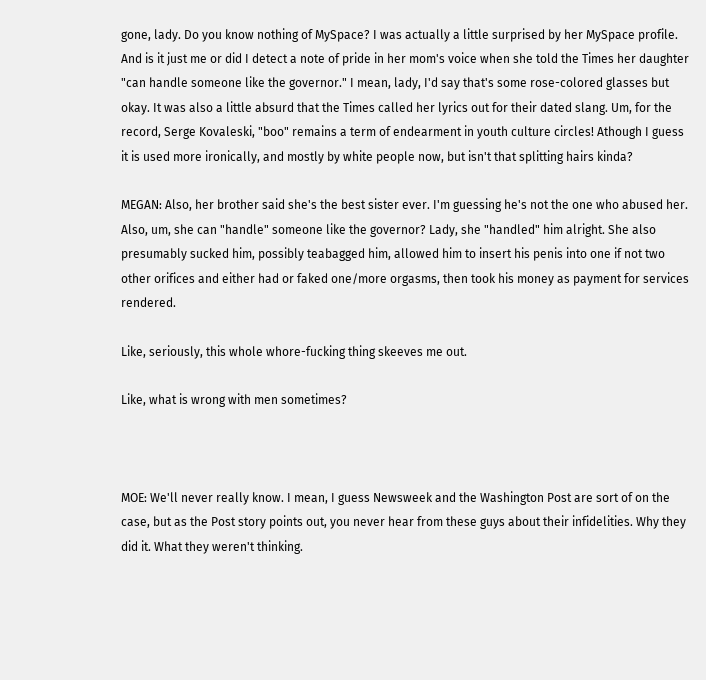gone, lady. Do you know nothing of MySpace? I was actually a little surprised by her MySpace profile. And is it just me or did I detect a note of pride in her mom's voice when she told the Times her daughter "can handle someone like the governor." I mean, lady, I'd say that's some rose-colored glasses but okay. It was also a little absurd that the Times called her lyrics out for their dated slang. Um, for the record, Serge Kovaleski, "boo" remains a term of endearment in youth culture circles! Athough I guess it is used more ironically, and mostly by white people now, but isn't that splitting hairs kinda?

MEGAN: Also, her brother said she's the best sister ever. I'm guessing he's not the one who abused her. Also, um, she can "handle" someone like the governor? Lady, she "handled" him alright. She also presumably sucked him, possibly teabagged him, allowed him to insert his penis into one if not two other orifices and either had or faked one/more orgasms, then took his money as payment for services rendered.

Like, seriously, this whole whore-fucking thing skeeves me out.

Like, what is wrong with men sometimes?



MOE: We'll never really know. I mean, I guess Newsweek and the Washington Post are sort of on the case, but as the Post story points out, you never hear from these guys about their infidelities. Why they did it. What they weren't thinking.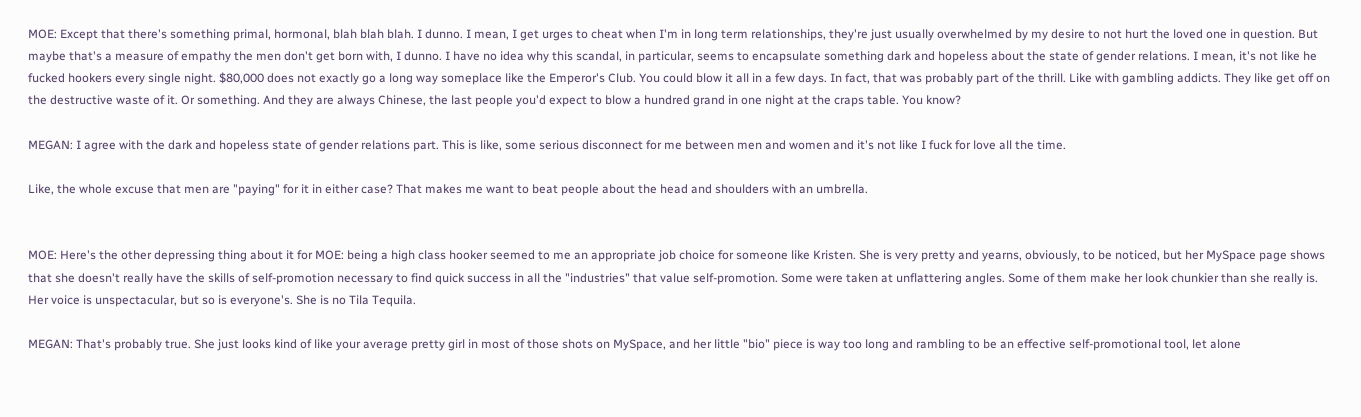MOE: Except that there's something primal, hormonal, blah blah blah. I dunno. I mean, I get urges to cheat when I'm in long term relationships, they're just usually overwhelmed by my desire to not hurt the loved one in question. But maybe that's a measure of empathy the men don't get born with, I dunno. I have no idea why this scandal, in particular, seems to encapsulate something dark and hopeless about the state of gender relations. I mean, it's not like he fucked hookers every single night. $80,000 does not exactly go a long way someplace like the Emperor's Club. You could blow it all in a few days. In fact, that was probably part of the thrill. Like with gambling addicts. They like get off on the destructive waste of it. Or something. And they are always Chinese, the last people you'd expect to blow a hundred grand in one night at the craps table. You know?

MEGAN: I agree with the dark and hopeless state of gender relations part. This is like, some serious disconnect for me between men and women and it's not like I fuck for love all the time.

Like, the whole excuse that men are "paying" for it in either case? That makes me want to beat people about the head and shoulders with an umbrella.


MOE: Here's the other depressing thing about it for MOE: being a high class hooker seemed to me an appropriate job choice for someone like Kristen. She is very pretty and yearns, obviously, to be noticed, but her MySpace page shows that she doesn't really have the skills of self-promotion necessary to find quick success in all the "industries" that value self-promotion. Some were taken at unflattering angles. Some of them make her look chunkier than she really is. Her voice is unspectacular, but so is everyone's. She is no Tila Tequila.

MEGAN: That's probably true. She just looks kind of like your average pretty girl in most of those shots on MySpace, and her little "bio" piece is way too long and rambling to be an effective self-promotional tool, let alone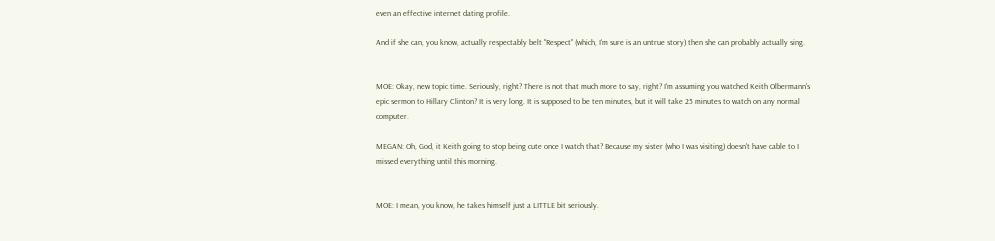even an effective internet dating profile.

And if she can, you know, actually respectably belt "Respect" (which, I'm sure is an untrue story) then she can probably actually sing.


MOE: Okay, new topic time. Seriously, right? There is not that much more to say, right? I'm assuming you watched Keith Olbermann's epic sermon to Hillary Clinton? It is very long. It is supposed to be ten minutes, but it will take 25 minutes to watch on any normal computer.

MEGAN: Oh, God, it Keith going to stop being cute once I watch that? Because my sister (who I was visiting) doesn't have cable to I missed everything until this morning.


MOE: I mean, you know, he takes himself just a LITTLE bit seriously.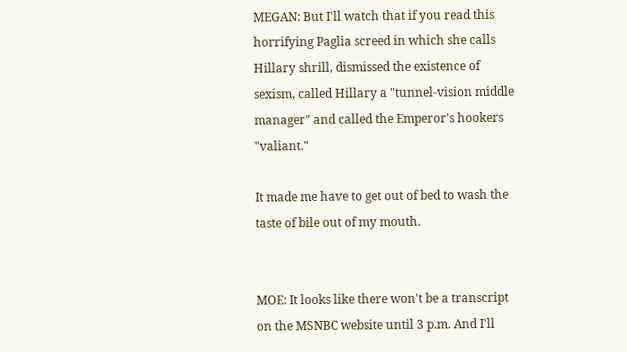MEGAN: But I'll watch that if you read this horrifying Paglia screed in which she calls Hillary shrill, dismissed the existence of sexism, called Hillary a "tunnel-vision middle manager" and called the Emperor's hookers "valiant."

It made me have to get out of bed to wash the taste of bile out of my mouth.


MOE: It looks like there won't be a transcript on the MSNBC website until 3 p.m. And I'll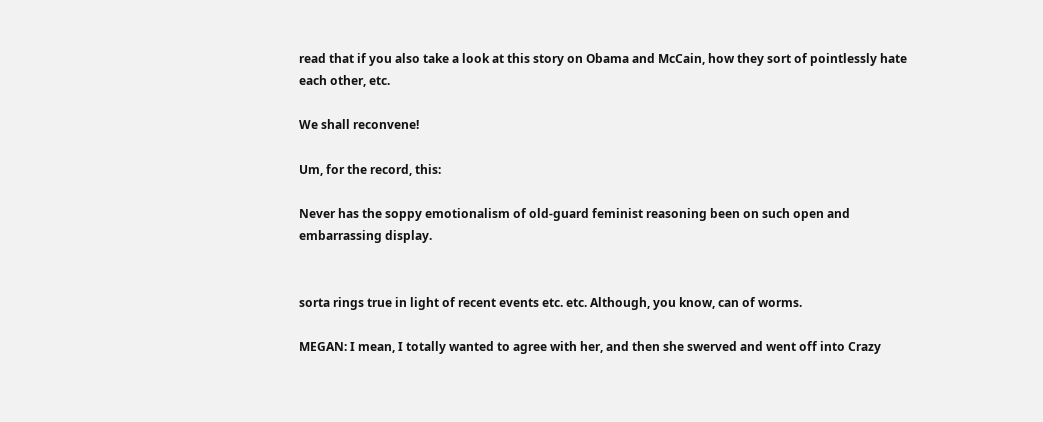read that if you also take a look at this story on Obama and McCain, how they sort of pointlessly hate each other, etc.

We shall reconvene!

Um, for the record, this:

Never has the soppy emotionalism of old-guard feminist reasoning been on such open and embarrassing display.


sorta rings true in light of recent events etc. etc. Although, you know, can of worms.

MEGAN: I mean, I totally wanted to agree with her, and then she swerved and went off into Crazy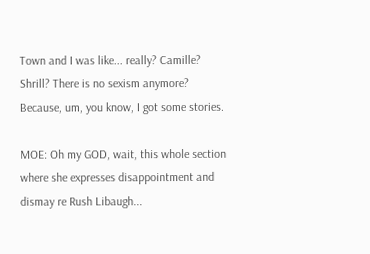Town and I was like... really? Camille? Shrill? There is no sexism anymore? Because, um, you know, I got some stories.

MOE: Oh my GOD, wait, this whole section where she expresses disappointment and dismay re Rush Libaugh...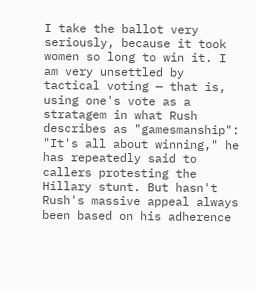I take the ballot very seriously, because it took women so long to win it. I am very unsettled by tactical voting — that is, using one's vote as a stratagem in what Rush describes as "gamesmanship": "It's all about winning," he has repeatedly said to callers protesting the Hillary stunt. But hasn't Rush's massive appeal always been based on his adherence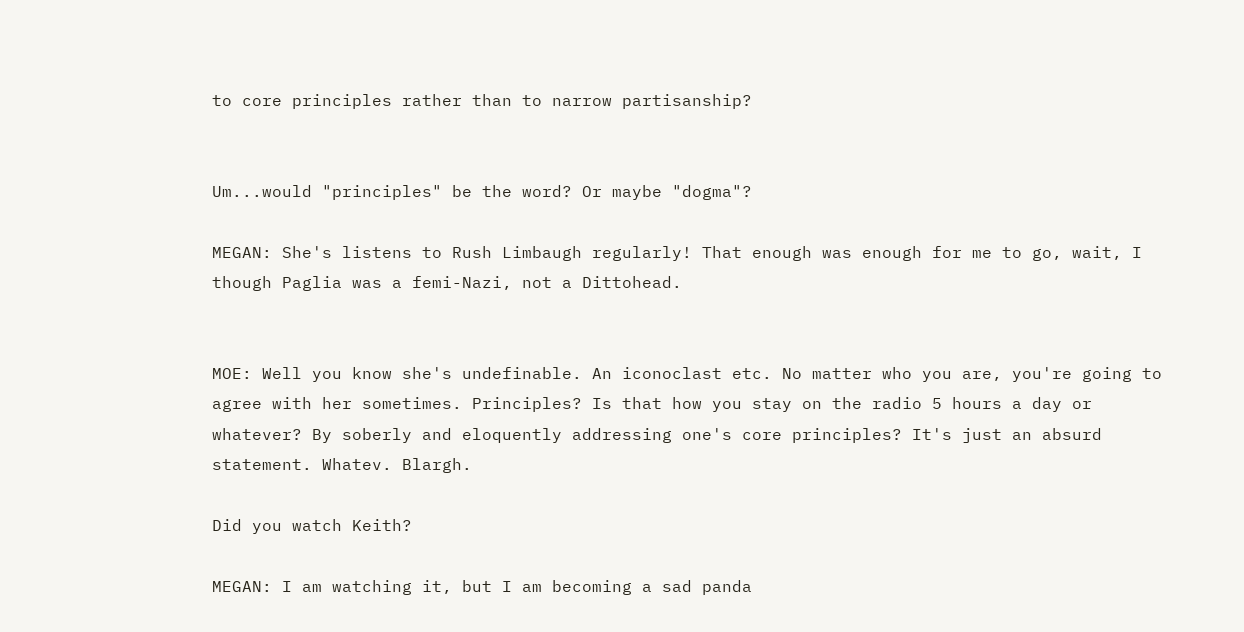to core principles rather than to narrow partisanship?


Um...would "principles" be the word? Or maybe "dogma"?

MEGAN: She's listens to Rush Limbaugh regularly! That enough was enough for me to go, wait, I though Paglia was a femi-Nazi, not a Dittohead.


MOE: Well you know she's undefinable. An iconoclast etc. No matter who you are, you're going to agree with her sometimes. Principles? Is that how you stay on the radio 5 hours a day or whatever? By soberly and eloquently addressing one's core principles? It's just an absurd statement. Whatev. Blargh.

Did you watch Keith?

MEGAN: I am watching it, but I am becoming a sad panda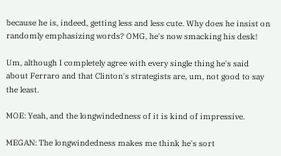because he is, indeed, getting less and less cute. Why does he insist on randomly emphasizing words? OMG, he's now smacking his desk!

Um, although I completely agree with every single thing he's said about Ferraro and that Clinton's strategists are, um, not good to say the least.

MOE: Yeah, and the longwindedness of it is kind of impressive.

MEGAN: The longwindedness makes me think he's sort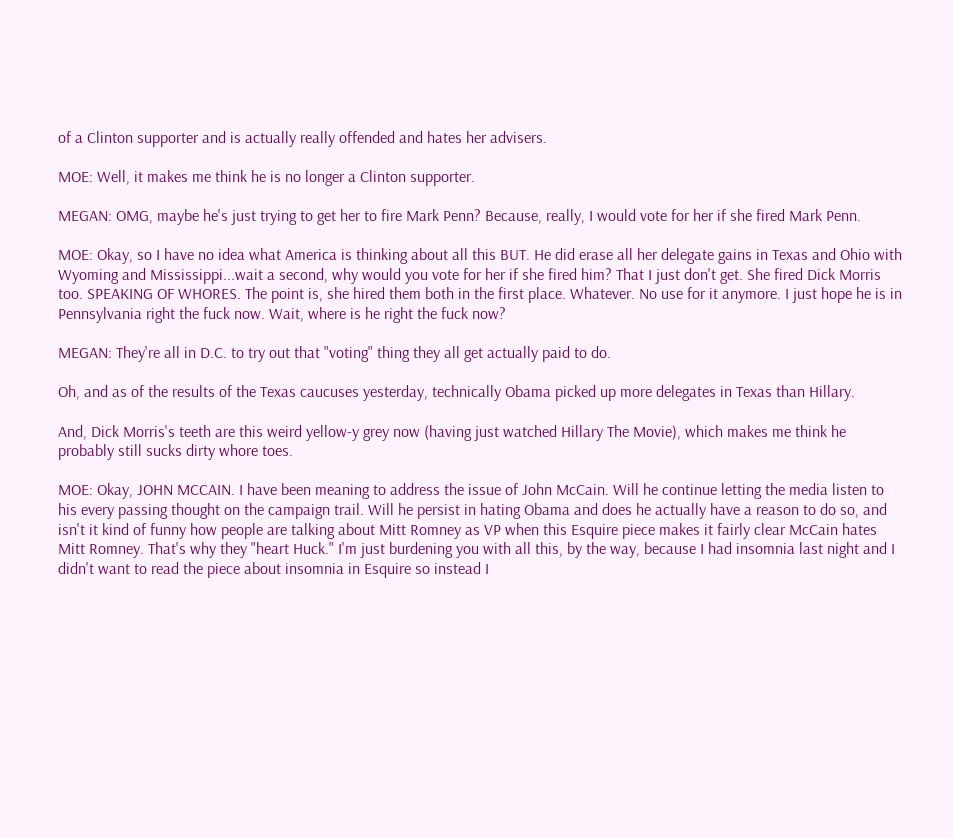of a Clinton supporter and is actually really offended and hates her advisers.

MOE: Well, it makes me think he is no longer a Clinton supporter.

MEGAN: OMG, maybe he's just trying to get her to fire Mark Penn? Because, really, I would vote for her if she fired Mark Penn.

MOE: Okay, so I have no idea what America is thinking about all this BUT. He did erase all her delegate gains in Texas and Ohio with Wyoming and Mississippi...wait a second, why would you vote for her if she fired him? That I just don't get. She fired Dick Morris too. SPEAKING OF WHORES. The point is, she hired them both in the first place. Whatever. No use for it anymore. I just hope he is in Pennsylvania right the fuck now. Wait, where is he right the fuck now?

MEGAN: They're all in D.C. to try out that "voting" thing they all get actually paid to do.

Oh, and as of the results of the Texas caucuses yesterday, technically Obama picked up more delegates in Texas than Hillary.

And, Dick Morris's teeth are this weird yellow-y grey now (having just watched Hillary The Movie), which makes me think he probably still sucks dirty whore toes.

MOE: Okay, JOHN MCCAIN. I have been meaning to address the issue of John McCain. Will he continue letting the media listen to his every passing thought on the campaign trail. Will he persist in hating Obama and does he actually have a reason to do so, and isn't it kind of funny how people are talking about Mitt Romney as VP when this Esquire piece makes it fairly clear McCain hates Mitt Romney. That's why they "heart Huck." I'm just burdening you with all this, by the way, because I had insomnia last night and I didn't want to read the piece about insomnia in Esquire so instead I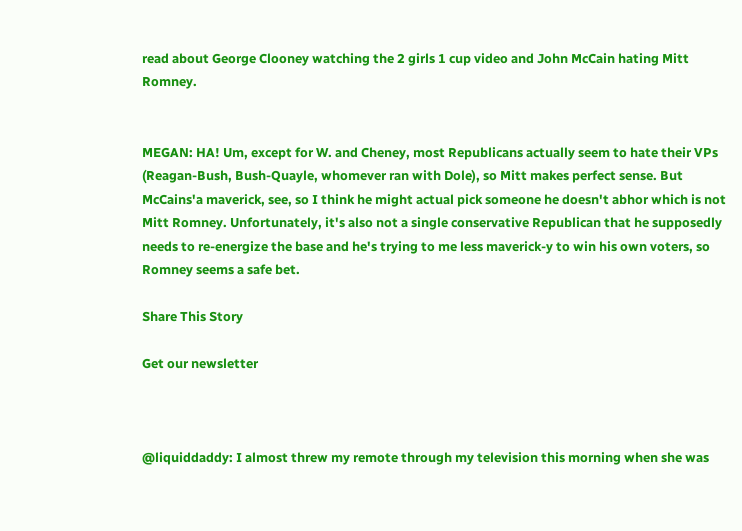read about George Clooney watching the 2 girls 1 cup video and John McCain hating Mitt Romney.


MEGAN: HA! Um, except for W. and Cheney, most Republicans actually seem to hate their VPs (Reagan-Bush, Bush-Quayle, whomever ran with Dole), so Mitt makes perfect sense. But McCains'a maverick, see, so I think he might actual pick someone he doesn't abhor which is not Mitt Romney. Unfortunately, it's also not a single conservative Republican that he supposedly needs to re-energize the base and he's trying to me less maverick-y to win his own voters, so Romney seems a safe bet.

Share This Story

Get our newsletter



@liquiddaddy: I almost threw my remote through my television this morning when she was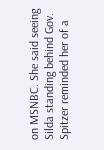on MSNBC. She said seeing Silda standing behind Gov. Spitzer reminded her of a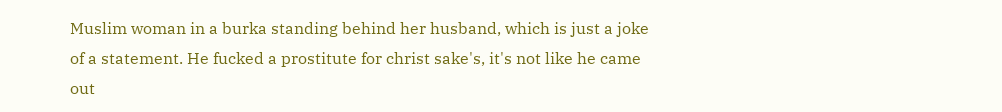Muslim woman in a burka standing behind her husband, which is just a joke of a statement. He fucked a prostitute for christ sake's, it's not like he came out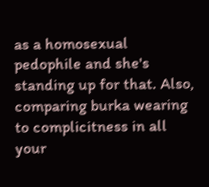as a homosexual pedophile and she's standing up for that. Also, comparing burka wearing to complicitness in all your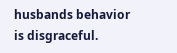husbands behavior is disgraceful.